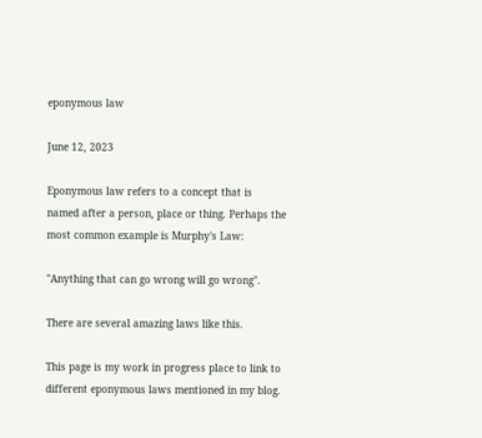eponymous law

June 12, 2023

Eponymous law refers to a concept that is named after a person, place or thing. Perhaps the most common example is Murphy's Law:

"Anything that can go wrong will go wrong".

There are several amazing laws like this.

This page is my work in progress place to link to different eponymous laws mentioned in my blog.